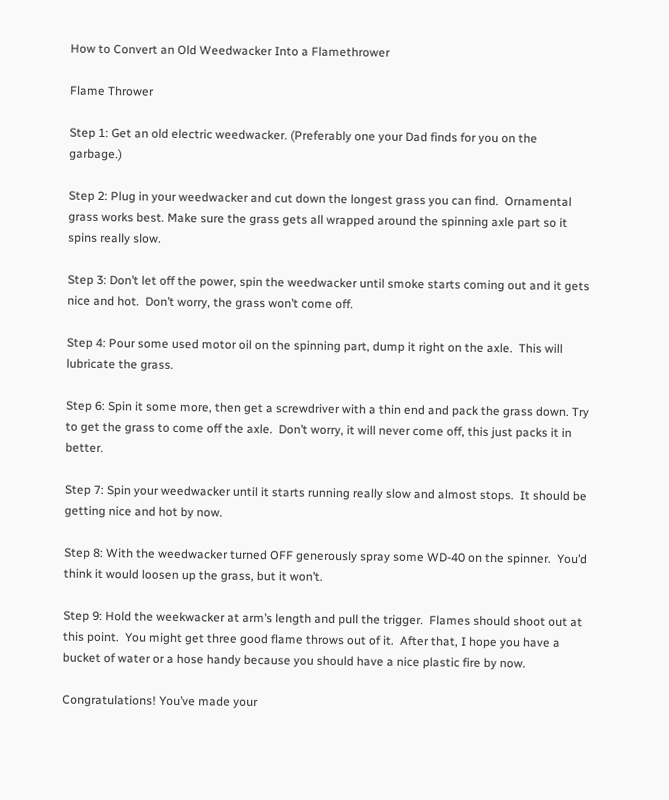How to Convert an Old Weedwacker Into a Flamethrower

Flame Thrower

Step 1: Get an old electric weedwacker. (Preferably one your Dad finds for you on the garbage.)

Step 2: Plug in your weedwacker and cut down the longest grass you can find.  Ornamental grass works best. Make sure the grass gets all wrapped around the spinning axle part so it spins really slow.

Step 3: Don’t let off the power, spin the weedwacker until smoke starts coming out and it gets nice and hot.  Don’t worry, the grass won’t come off.

Step 4: Pour some used motor oil on the spinning part, dump it right on the axle.  This will lubricate the grass.

Step 6: Spin it some more, then get a screwdriver with a thin end and pack the grass down. Try to get the grass to come off the axle.  Don’t worry, it will never come off, this just packs it in better.

Step 7: Spin your weedwacker until it starts running really slow and almost stops.  It should be getting nice and hot by now.

Step 8: With the weedwacker turned OFF generously spray some WD-40 on the spinner.  You’d think it would loosen up the grass, but it won’t.

Step 9: Hold the weekwacker at arm’s length and pull the trigger.  Flames should shoot out at this point.  You might get three good flame throws out of it.  After that, I hope you have a bucket of water or a hose handy because you should have a nice plastic fire by now.

Congratulations! You’ve made your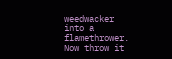weedwacker into a flamethrower.  Now throw it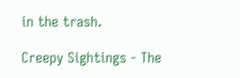in the trash.

Creepy Sightings - The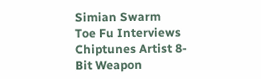Simian Swarm
Toe Fu Interviews Chiptunes Artist 8-Bit Weapon